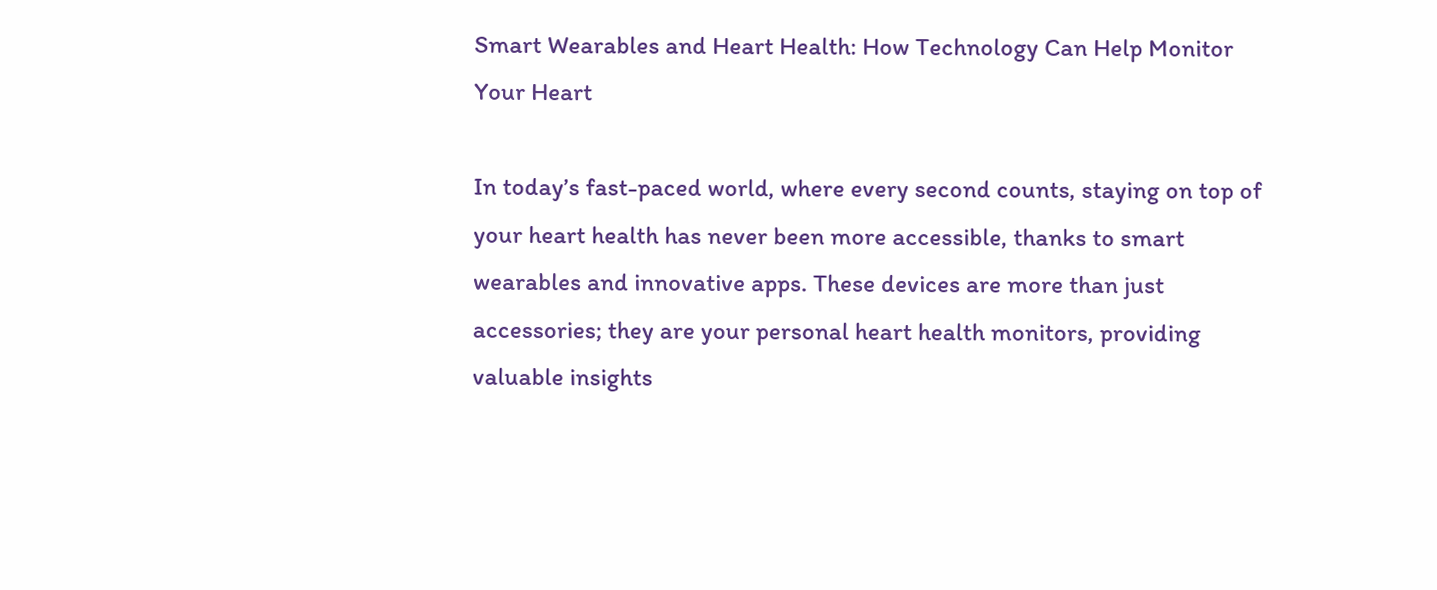Smart Wearables and Heart Health: How Technology Can Help Monitor Your Heart

In today’s fast-paced world, where every second counts, staying on top of your heart health has never been more accessible, thanks to smart wearables and innovative apps. These devices are more than just accessories; they are your personal heart health monitors, providing valuable insights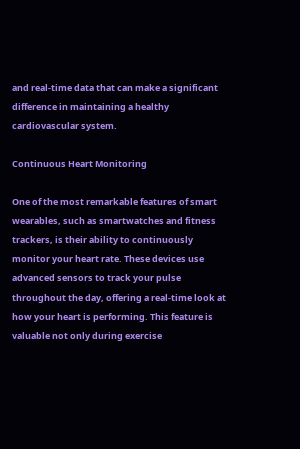and real-time data that can make a significant difference in maintaining a healthy cardiovascular system.

Continuous Heart Monitoring

One of the most remarkable features of smart wearables, such as smartwatches and fitness trackers, is their ability to continuously monitor your heart rate. These devices use advanced sensors to track your pulse throughout the day, offering a real-time look at how your heart is performing. This feature is valuable not only during exercise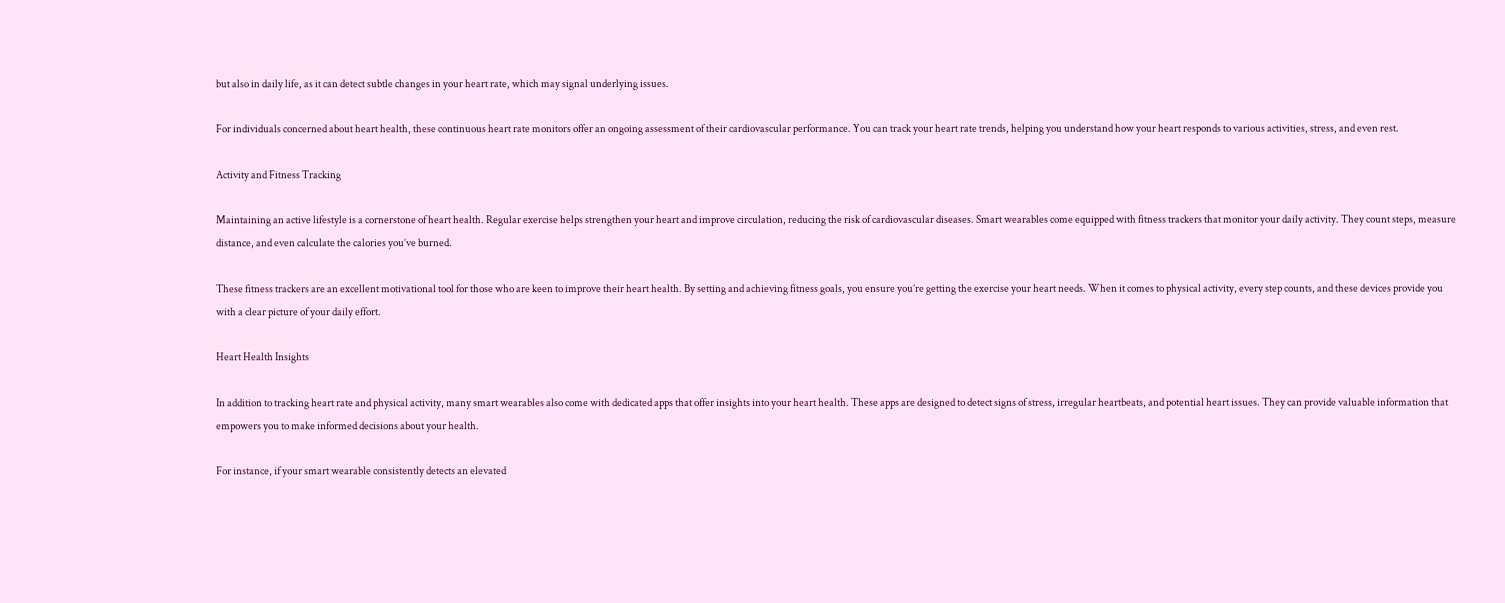but also in daily life, as it can detect subtle changes in your heart rate, which may signal underlying issues.

For individuals concerned about heart health, these continuous heart rate monitors offer an ongoing assessment of their cardiovascular performance. You can track your heart rate trends, helping you understand how your heart responds to various activities, stress, and even rest.

Activity and Fitness Tracking

Maintaining an active lifestyle is a cornerstone of heart health. Regular exercise helps strengthen your heart and improve circulation, reducing the risk of cardiovascular diseases. Smart wearables come equipped with fitness trackers that monitor your daily activity. They count steps, measure distance, and even calculate the calories you’ve burned.

These fitness trackers are an excellent motivational tool for those who are keen to improve their heart health. By setting and achieving fitness goals, you ensure you’re getting the exercise your heart needs. When it comes to physical activity, every step counts, and these devices provide you with a clear picture of your daily effort.

Heart Health Insights

In addition to tracking heart rate and physical activity, many smart wearables also come with dedicated apps that offer insights into your heart health. These apps are designed to detect signs of stress, irregular heartbeats, and potential heart issues. They can provide valuable information that empowers you to make informed decisions about your health.

For instance, if your smart wearable consistently detects an elevated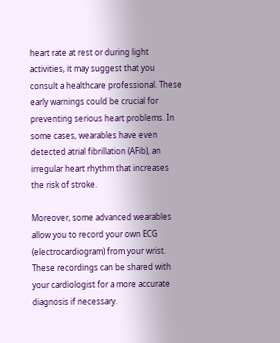heart rate at rest or during light activities, it may suggest that you consult a healthcare professional. These early warnings could be crucial for preventing serious heart problems. In some cases, wearables have even detected atrial fibrillation (AFib), an irregular heart rhythm that increases the risk of stroke.

Moreover, some advanced wearables allow you to record your own ECG (electrocardiogram) from your wrist. These recordings can be shared with your cardiologist for a more accurate diagnosis if necessary.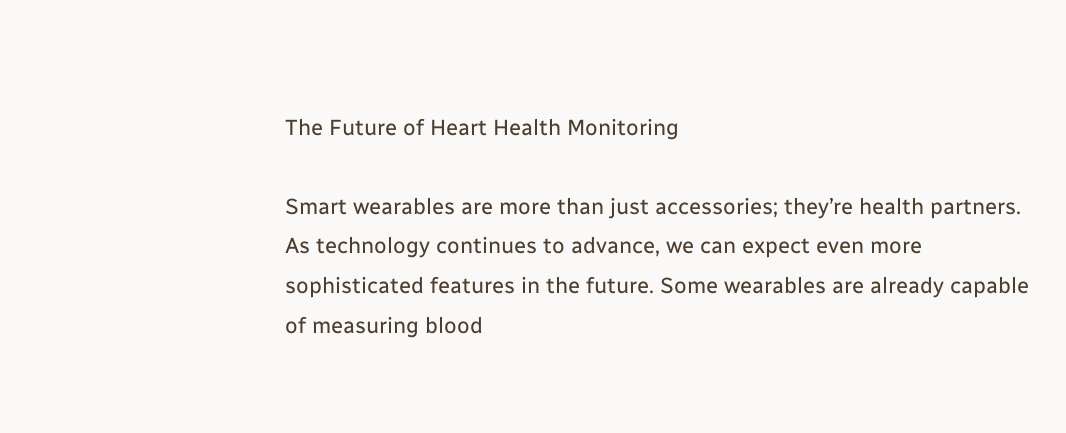The Future of Heart Health Monitoring

Smart wearables are more than just accessories; they’re health partners. As technology continues to advance, we can expect even more sophisticated features in the future. Some wearables are already capable of measuring blood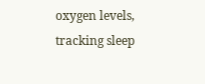oxygen levels, tracking sleep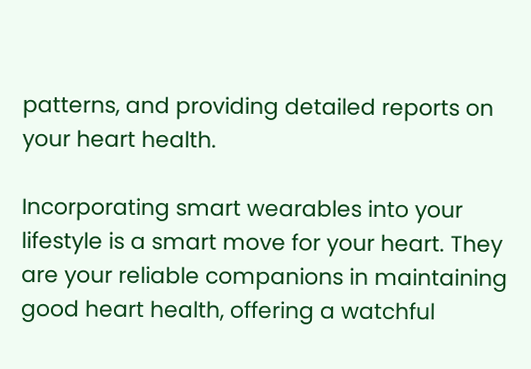patterns, and providing detailed reports on your heart health.

Incorporating smart wearables into your lifestyle is a smart move for your heart. They are your reliable companions in maintaining good heart health, offering a watchful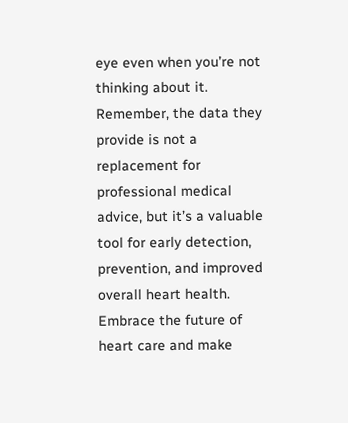eye even when you’re not thinking about it. Remember, the data they provide is not a replacement for professional medical advice, but it’s a valuable tool for early detection, prevention, and improved overall heart health. Embrace the future of heart care and make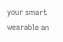your smart wearable an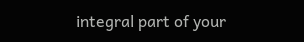integral part of your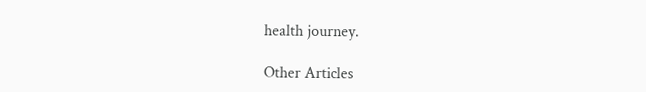health journey.

Other Articles